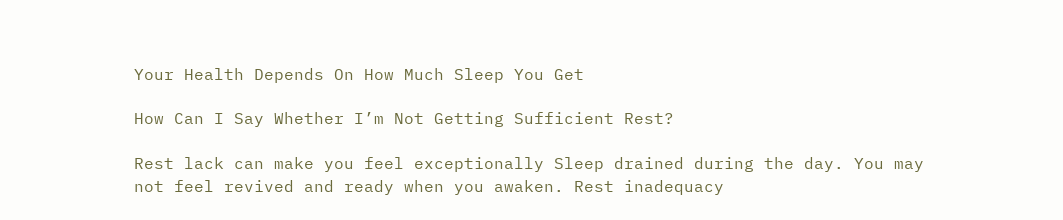Your Health Depends On How Much Sleep You Get

How Can I Say Whether I’m Not Getting Sufficient Rest?

Rest lack can make you feel exceptionally Sleep drained during the day. You may not feel revived and ready when you awaken. Rest inadequacy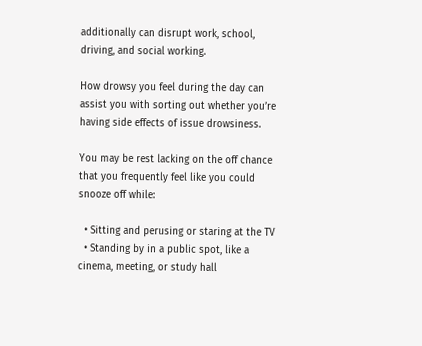additionally can disrupt work, school, driving, and social working.

How drowsy you feel during the day can assist you with sorting out whether you’re having side effects of issue drowsiness.

You may be rest lacking on the off chance that you frequently feel like you could snooze off while:

  • Sitting and perusing or staring at the TV
  • Standing by in a public spot, like a cinema, meeting, or study hall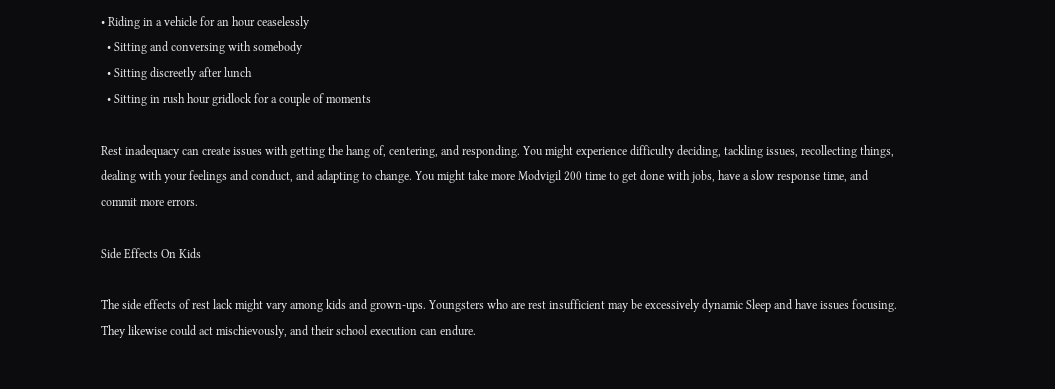• Riding in a vehicle for an hour ceaselessly
  • Sitting and conversing with somebody
  • Sitting discreetly after lunch
  • Sitting in rush hour gridlock for a couple of moments

Rest inadequacy can create issues with getting the hang of, centering, and responding. You might experience difficulty deciding, tackling issues, recollecting things, dealing with your feelings and conduct, and adapting to change. You might take more Modvigil 200 time to get done with jobs, have a slow response time, and commit more errors.

Side Effects On Kids

The side effects of rest lack might vary among kids and grown-ups. Youngsters who are rest insufficient may be excessively dynamic Sleep and have issues focusing. They likewise could act mischievously, and their school execution can endure.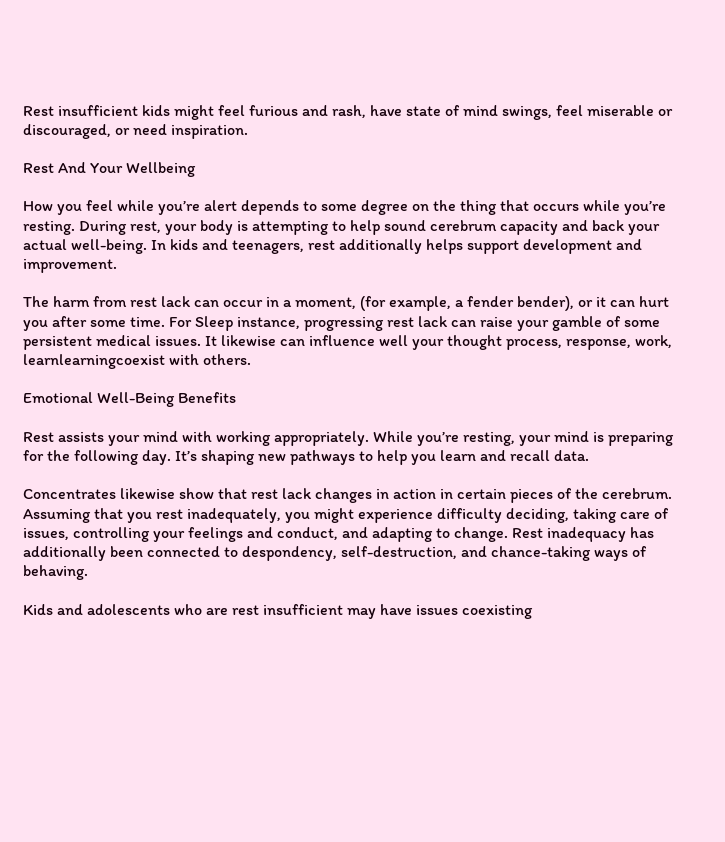Rest insufficient kids might feel furious and rash, have state of mind swings, feel miserable or discouraged, or need inspiration.

Rest And Your Wellbeing

How you feel while you’re alert depends to some degree on the thing that occurs while you’re resting. During rest, your body is attempting to help sound cerebrum capacity and back your actual well-being. In kids and teenagers, rest additionally helps support development and improvement.

The harm from rest lack can occur in a moment, (for example, a fender bender), or it can hurt you after some time. For Sleep instance, progressing rest lack can raise your gamble of some persistent medical issues. It likewise can influence well your thought process, response, work, learnlearningcoexist with others.

Emotional Well-Being Benefits

Rest assists your mind with working appropriately. While you’re resting, your mind is preparing for the following day. It’s shaping new pathways to help you learn and recall data.

Concentrates likewise show that rest lack changes in action in certain pieces of the cerebrum. Assuming that you rest inadequately, you might experience difficulty deciding, taking care of issues, controlling your feelings and conduct, and adapting to change. Rest inadequacy has additionally been connected to despondency, self-destruction, and chance-taking ways of behaving.

Kids and adolescents who are rest insufficient may have issues coexisting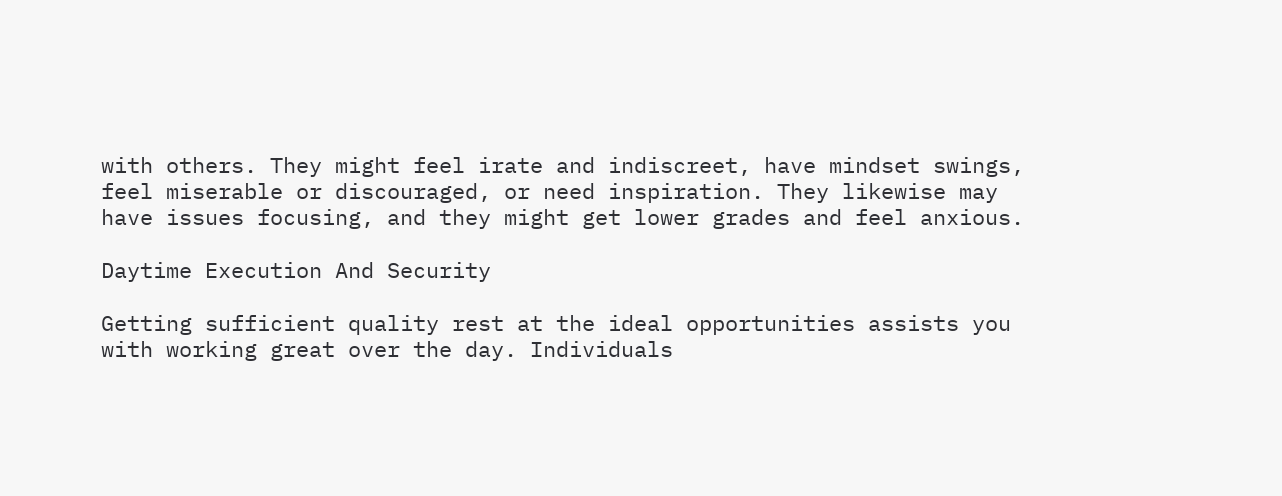with others. They might feel irate and indiscreet, have mindset swings, feel miserable or discouraged, or need inspiration. They likewise may have issues focusing, and they might get lower grades and feel anxious.

Daytime Execution And Security

Getting sufficient quality rest at the ideal opportunities assists you with working great over the day. Individuals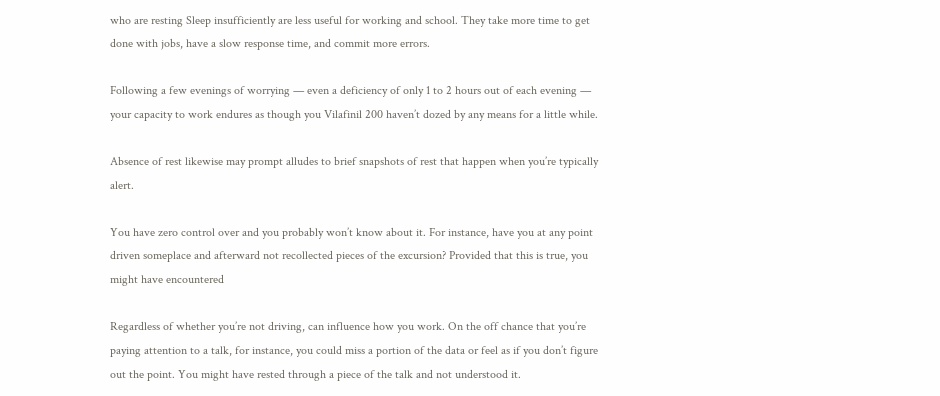who are resting Sleep insufficiently are less useful for working and school. They take more time to get done with jobs, have a slow response time, and commit more errors.

Following a few evenings of worrying — even a deficiency of only 1 to 2 hours out of each evening — your capacity to work endures as though you Vilafinil 200 haven’t dozed by any means for a little while.

Absence of rest likewise may prompt alludes to brief snapshots of rest that happen when you’re typically alert.

You have zero control over and you probably won’t know about it. For instance, have you at any point driven someplace and afterward not recollected pieces of the excursion? Provided that this is true, you might have encountered

Regardless of whether you’re not driving, can influence how you work. On the off chance that you’re paying attention to a talk, for instance, you could miss a portion of the data or feel as if you don’t figure out the point. You might have rested through a piece of the talk and not understood it.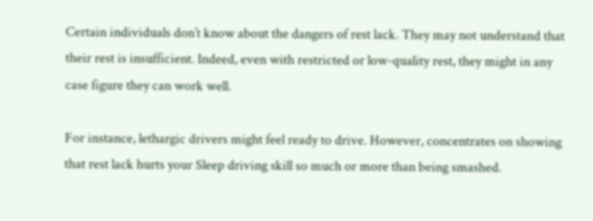Certain individuals don’t know about the dangers of rest lack. They may not understand that their rest is insufficient. Indeed, even with restricted or low-quality rest, they might in any case figure they can work well.

For instance, lethargic drivers might feel ready to drive. However, concentrates on showing that rest lack hurts your Sleep driving skill so much or more than being smashed.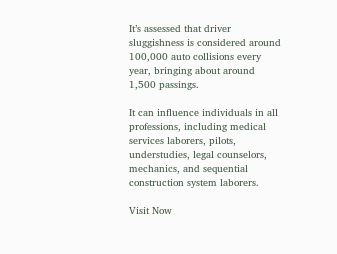It’s assessed that driver sluggishness is considered around 100,000 auto collisions every year, bringing about around 1,500 passings.

It can influence individuals in all professions, including medical services laborers, pilots, understudies, legal counselors, mechanics, and sequential construction system laborers.

Visit Now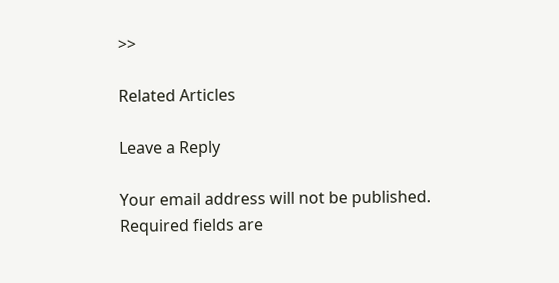>>

Related Articles

Leave a Reply

Your email address will not be published. Required fields are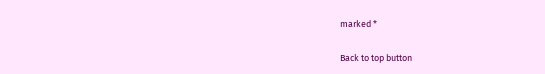marked *

Back to top button